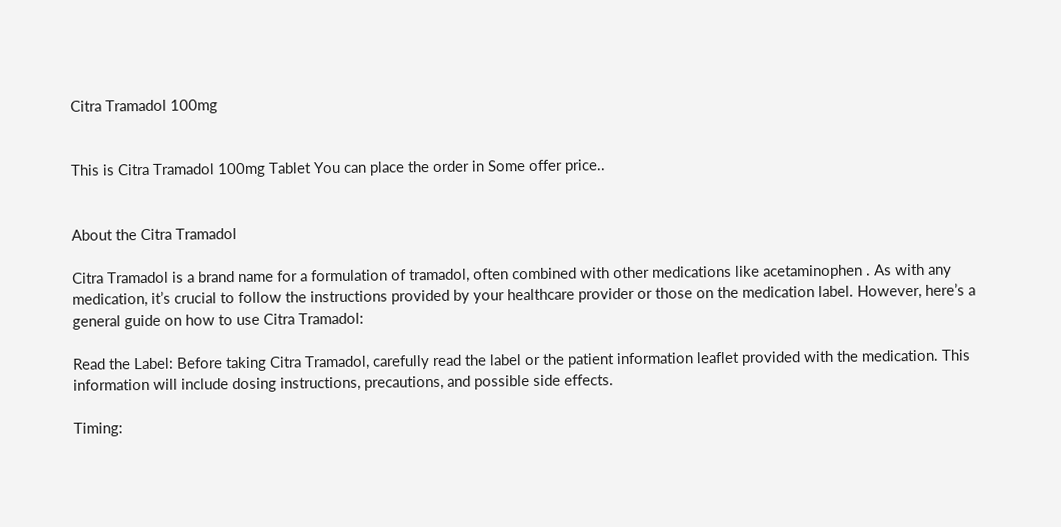Citra Tramadol 100mg


This is Citra Tramadol 100mg Tablet You can place the order in Some offer price..


About the Citra Tramadol

Citra Tramadol is a brand name for a formulation of tramadol, often combined with other medications like acetaminophen . As with any medication, it’s crucial to follow the instructions provided by your healthcare provider or those on the medication label. However, here’s a general guide on how to use Citra Tramadol:

Read the Label: Before taking Citra Tramadol, carefully read the label or the patient information leaflet provided with the medication. This information will include dosing instructions, precautions, and possible side effects.

Timing: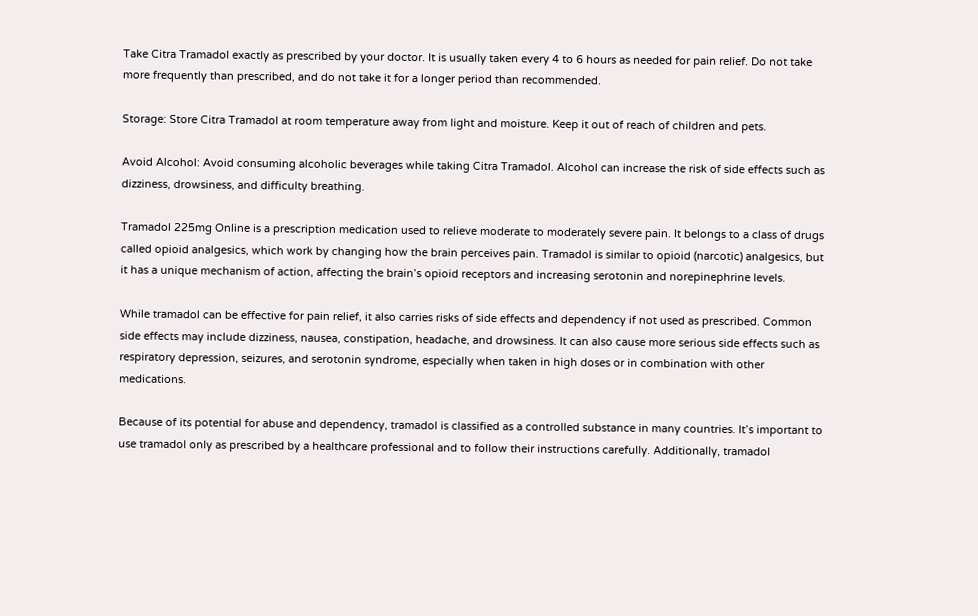Take Citra Tramadol exactly as prescribed by your doctor. It is usually taken every 4 to 6 hours as needed for pain relief. Do not take more frequently than prescribed, and do not take it for a longer period than recommended.

Storage: Store Citra Tramadol at room temperature away from light and moisture. Keep it out of reach of children and pets.

Avoid Alcohol: Avoid consuming alcoholic beverages while taking Citra Tramadol. Alcohol can increase the risk of side effects such as dizziness, drowsiness, and difficulty breathing.

Tramadol 225mg Online is a prescription medication used to relieve moderate to moderately severe pain. It belongs to a class of drugs called opioid analgesics, which work by changing how the brain perceives pain. Tramadol is similar to opioid (narcotic) analgesics, but it has a unique mechanism of action, affecting the brain’s opioid receptors and increasing serotonin and norepinephrine levels.

While tramadol can be effective for pain relief, it also carries risks of side effects and dependency if not used as prescribed. Common side effects may include dizziness, nausea, constipation, headache, and drowsiness. It can also cause more serious side effects such as respiratory depression, seizures, and serotonin syndrome, especially when taken in high doses or in combination with other medications.

Because of its potential for abuse and dependency, tramadol is classified as a controlled substance in many countries. It’s important to use tramadol only as prescribed by a healthcare professional and to follow their instructions carefully. Additionally, tramadol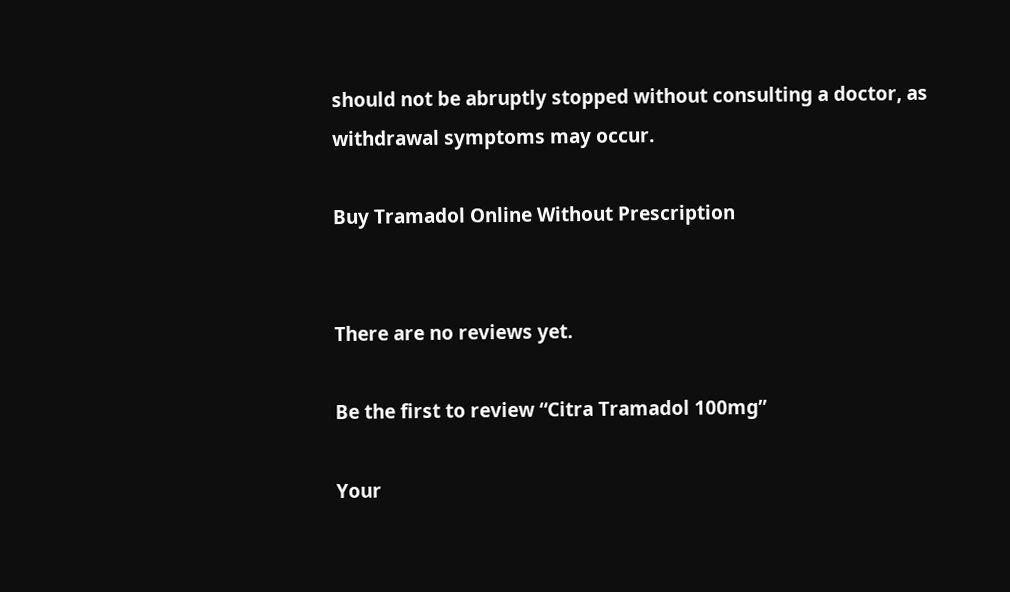should not be abruptly stopped without consulting a doctor, as withdrawal symptoms may occur.

Buy Tramadol Online Without Prescription


There are no reviews yet.

Be the first to review “Citra Tramadol 100mg”

Your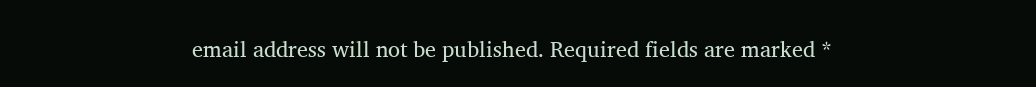email address will not be published. Required fields are marked *